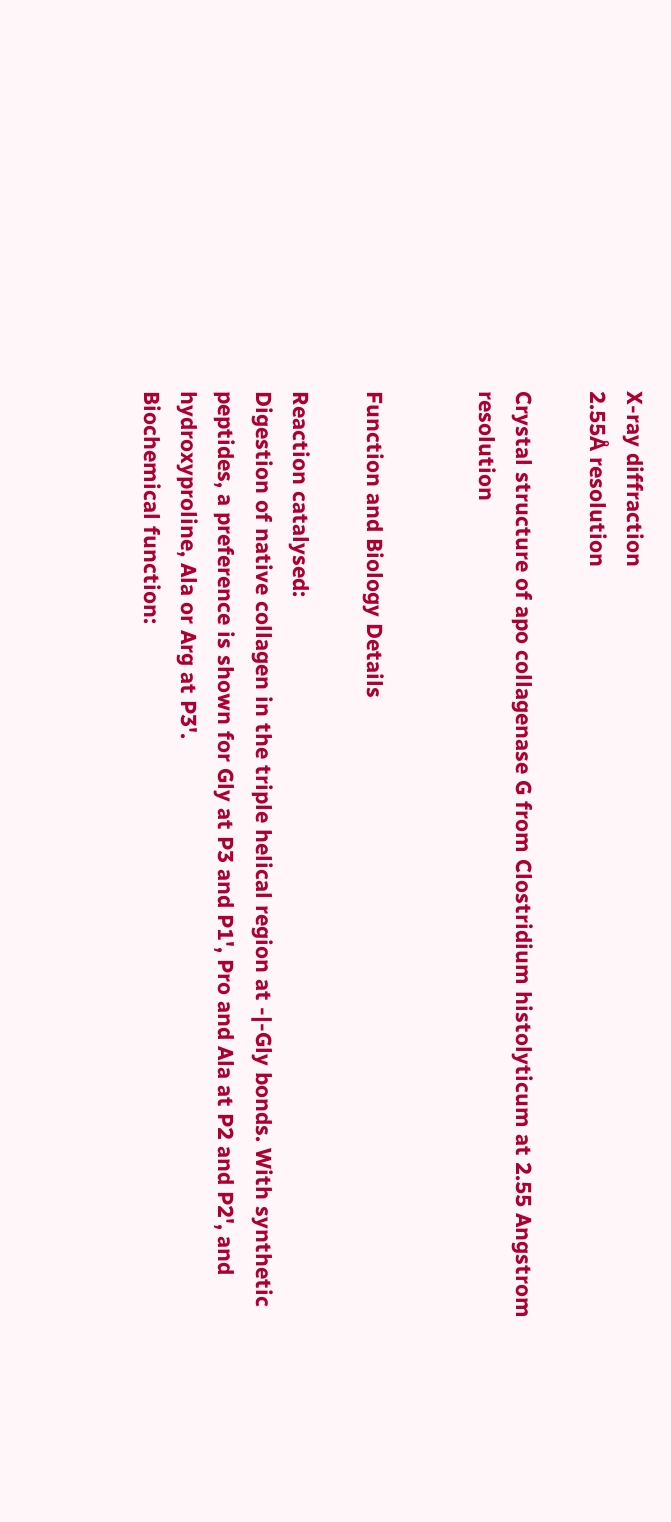X-ray diffraction
2.55Å resolution

Crystal structure of apo collagenase G from Clostridium histolyticum at 2.55 Angstrom resolution


Function and Biology Details

Reaction catalysed:
Digestion of native collagen in the triple helical region at -|-Gly bonds. With synthetic peptides, a preference is shown for Gly at P3 and P1', Pro and Ala at P2 and P2', and hydroxyproline, Ala or Arg at P3'.
Biochemical function: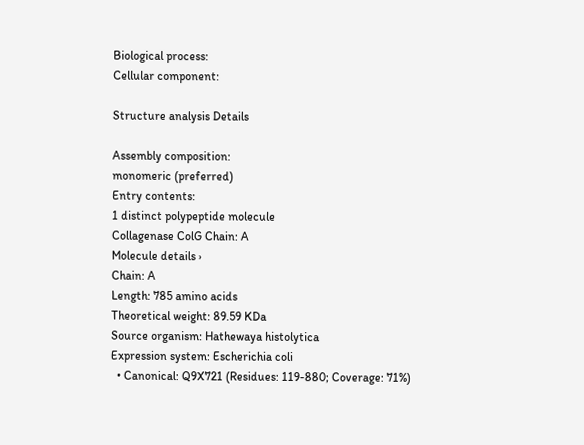Biological process:
Cellular component:

Structure analysis Details

Assembly composition:
monomeric (preferred)
Entry contents:
1 distinct polypeptide molecule
Collagenase ColG Chain: A
Molecule details ›
Chain: A
Length: 785 amino acids
Theoretical weight: 89.59 KDa
Source organism: Hathewaya histolytica
Expression system: Escherichia coli
  • Canonical: Q9X721 (Residues: 119-880; Coverage: 71%)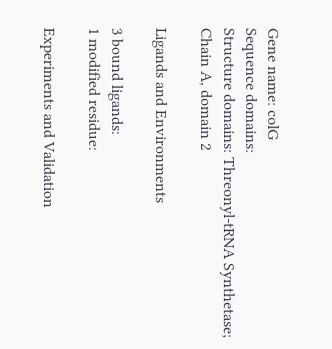Gene name: colG
Sequence domains:
Structure domains: Threonyl-tRNA Synthetase; Chain A, domain 2

Ligands and Environments

3 bound ligands:
1 modified residue:

Experiments and Validation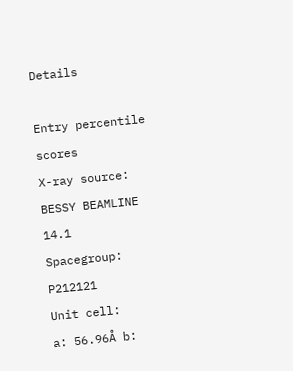Details

Entry percentile scores
X-ray source: BESSY BEAMLINE 14.1
Spacegroup: P212121
Unit cell:
a: 56.96Å b: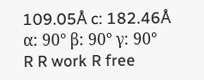109.05Å c: 182.46Å
α: 90° β: 90° γ: 90°
R R work R free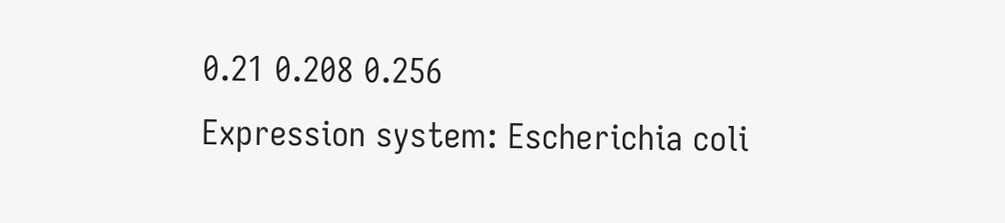0.21 0.208 0.256
Expression system: Escherichia coli